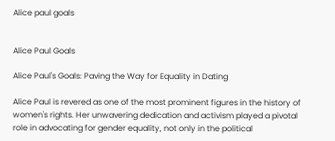Alice paul goals


Alice Paul Goals

Alice Paul's Goals: Paving the Way for Equality in Dating

Alice Paul is revered as one of the most prominent figures in the history of women's rights. Her unwavering dedication and activism played a pivotal role in advocating for gender equality, not only in the political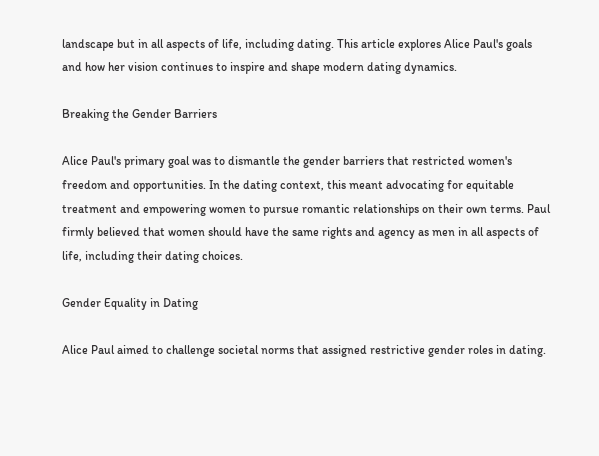landscape but in all aspects of life, including dating. This article explores Alice Paul's goals and how her vision continues to inspire and shape modern dating dynamics.

Breaking the Gender Barriers

Alice Paul's primary goal was to dismantle the gender barriers that restricted women's freedom and opportunities. In the dating context, this meant advocating for equitable treatment and empowering women to pursue romantic relationships on their own terms. Paul firmly believed that women should have the same rights and agency as men in all aspects of life, including their dating choices.

Gender Equality in Dating

Alice Paul aimed to challenge societal norms that assigned restrictive gender roles in dating.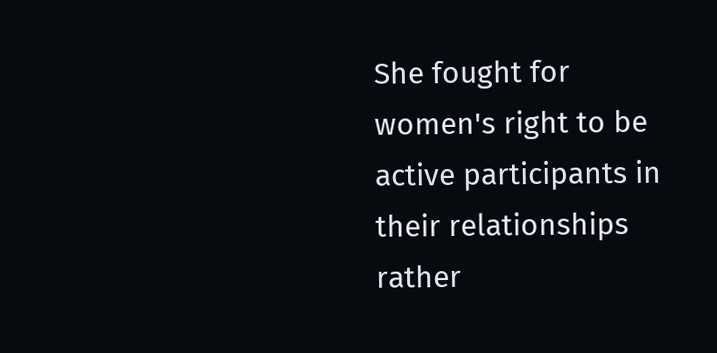She fought for women's right to be active participants in their relationships rather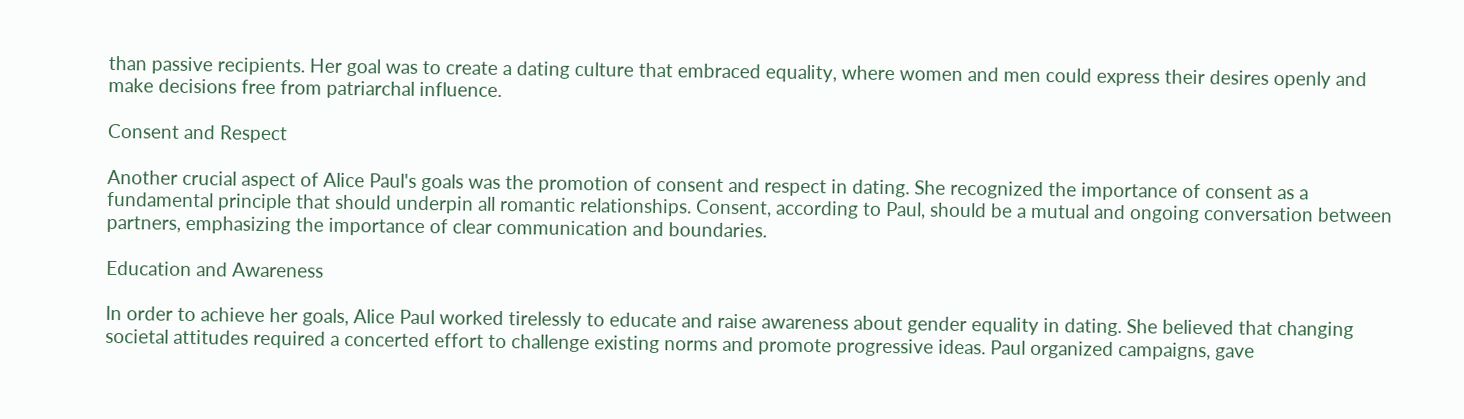than passive recipients. Her goal was to create a dating culture that embraced equality, where women and men could express their desires openly and make decisions free from patriarchal influence.

Consent and Respect

Another crucial aspect of Alice Paul's goals was the promotion of consent and respect in dating. She recognized the importance of consent as a fundamental principle that should underpin all romantic relationships. Consent, according to Paul, should be a mutual and ongoing conversation between partners, emphasizing the importance of clear communication and boundaries.

Education and Awareness

In order to achieve her goals, Alice Paul worked tirelessly to educate and raise awareness about gender equality in dating. She believed that changing societal attitudes required a concerted effort to challenge existing norms and promote progressive ideas. Paul organized campaigns, gave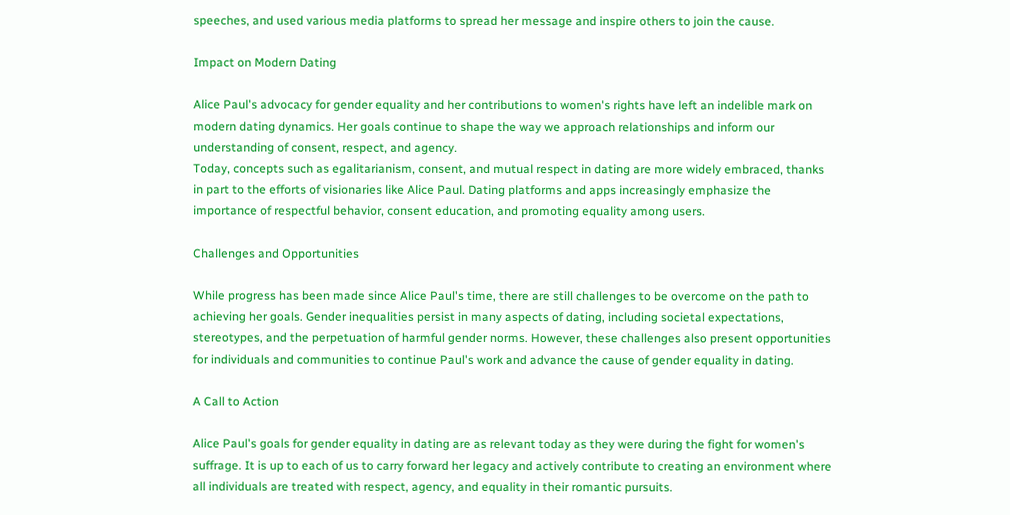speeches, and used various media platforms to spread her message and inspire others to join the cause.

Impact on Modern Dating

Alice Paul's advocacy for gender equality and her contributions to women's rights have left an indelible mark on modern dating dynamics. Her goals continue to shape the way we approach relationships and inform our understanding of consent, respect, and agency.
Today, concepts such as egalitarianism, consent, and mutual respect in dating are more widely embraced, thanks in part to the efforts of visionaries like Alice Paul. Dating platforms and apps increasingly emphasize the importance of respectful behavior, consent education, and promoting equality among users.

Challenges and Opportunities

While progress has been made since Alice Paul's time, there are still challenges to be overcome on the path to achieving her goals. Gender inequalities persist in many aspects of dating, including societal expectations, stereotypes, and the perpetuation of harmful gender norms. However, these challenges also present opportunities for individuals and communities to continue Paul's work and advance the cause of gender equality in dating.

A Call to Action

Alice Paul's goals for gender equality in dating are as relevant today as they were during the fight for women's suffrage. It is up to each of us to carry forward her legacy and actively contribute to creating an environment where all individuals are treated with respect, agency, and equality in their romantic pursuits.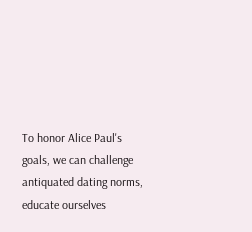To honor Alice Paul's goals, we can challenge antiquated dating norms, educate ourselves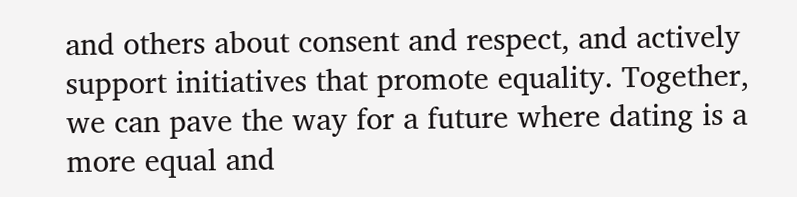and others about consent and respect, and actively support initiatives that promote equality. Together, we can pave the way for a future where dating is a more equal and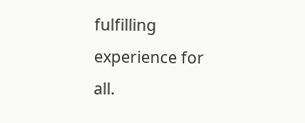fulfilling experience for all.